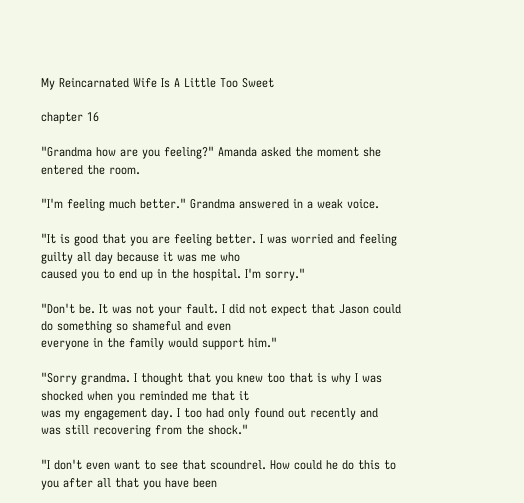My Reincarnated Wife Is A Little Too Sweet

chapter 16

"Grandma how are you feeling?" Amanda asked the moment she entered the room.

"I'm feeling much better." Grandma answered in a weak voice.

"It is good that you are feeling better. I was worried and feeling guilty all day because it was me who
caused you to end up in the hospital. I'm sorry."

"Don't be. It was not your fault. I did not expect that Jason could do something so shameful and even
everyone in the family would support him."

"Sorry grandma. I thought that you knew too that is why I was shocked when you reminded me that it
was my engagement day. I too had only found out recently and was still recovering from the shock."

"I don't even want to see that scoundrel. How could he do this to you after all that you have been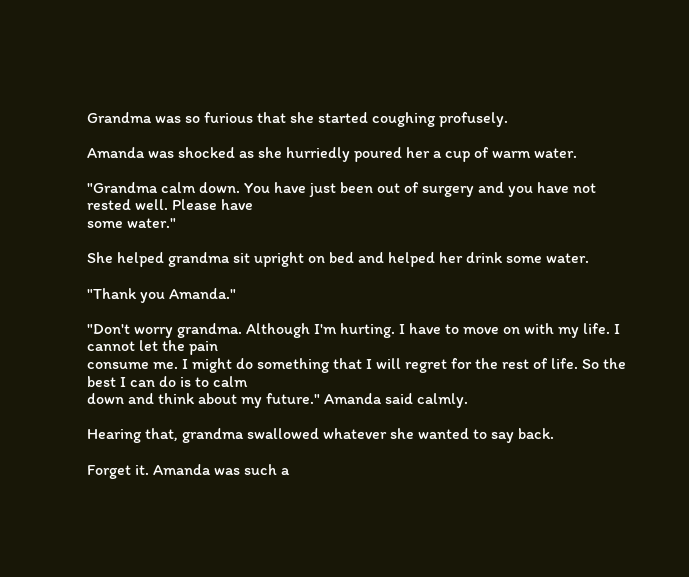Grandma was so furious that she started coughing profusely.

Amanda was shocked as she hurriedly poured her a cup of warm water.

"Grandma calm down. You have just been out of surgery and you have not rested well. Please have
some water."

She helped grandma sit upright on bed and helped her drink some water.

"Thank you Amanda."

"Don't worry grandma. Although I'm hurting. I have to move on with my life. I cannot let the pain
consume me. I might do something that I will regret for the rest of life. So the best I can do is to calm
down and think about my future." Amanda said calmly.

Hearing that, grandma swallowed whatever she wanted to say back.

Forget it. Amanda was such a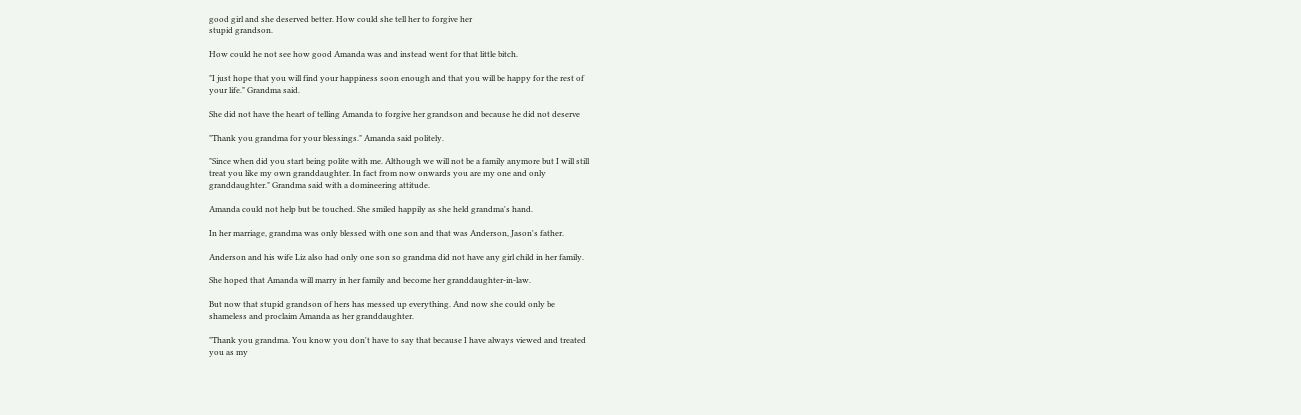good girl and she deserved better. How could she tell her to forgive her
stupid grandson.

How could he not see how good Amanda was and instead went for that little bitch.

"I just hope that you will find your happiness soon enough and that you will be happy for the rest of
your life." Grandma said.

She did not have the heart of telling Amanda to forgive her grandson and because he did not deserve

"Thank you grandma for your blessings." Amanda said politely.

"Since when did you start being polite with me. Although we will not be a family anymore but I will still
treat you like my own granddaughter. In fact from now onwards you are my one and only
granddaughter." Grandma said with a domineering attitude.

Amanda could not help but be touched. She smiled happily as she held grandma's hand.

In her marriage, grandma was only blessed with one son and that was Anderson, Jason's father.

Anderson and his wife Liz also had only one son so grandma did not have any girl child in her family.

She hoped that Amanda will marry in her family and become her granddaughter-in-law.

But now that stupid grandson of hers has messed up everything. And now she could only be
shameless and proclaim Amanda as her granddaughter.

"Thank you grandma. You know you don't have to say that because I have always viewed and treated
you as my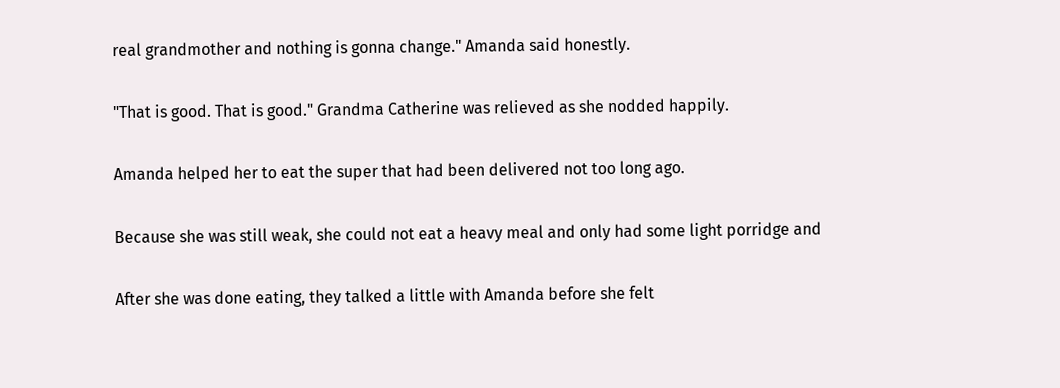real grandmother and nothing is gonna change." Amanda said honestly.

"That is good. That is good." Grandma Catherine was relieved as she nodded happily.

Amanda helped her to eat the super that had been delivered not too long ago.

Because she was still weak, she could not eat a heavy meal and only had some light porridge and

After she was done eating, they talked a little with Amanda before she felt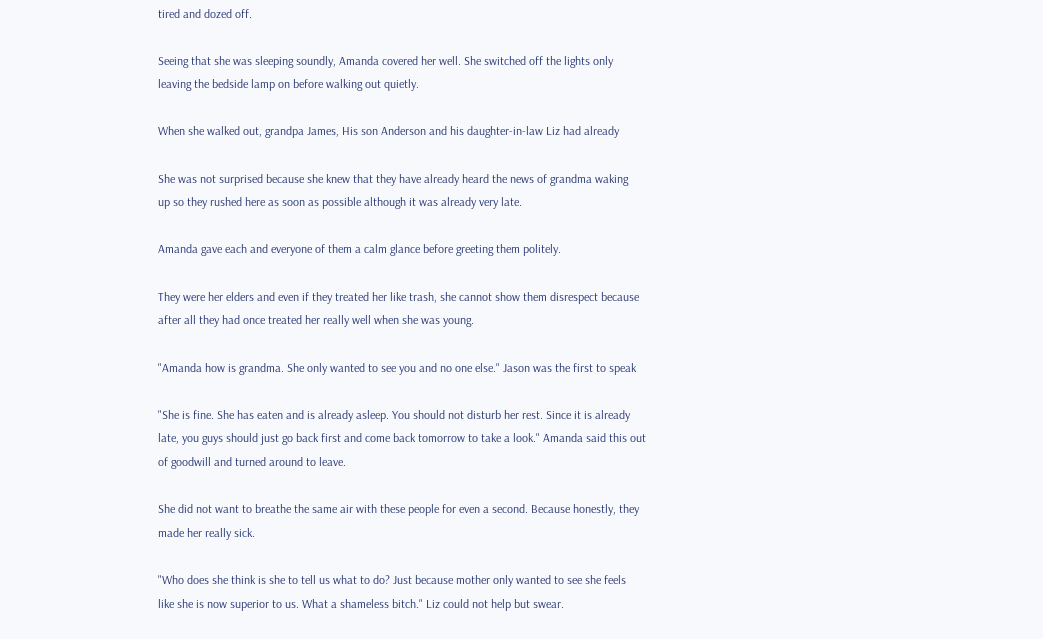tired and dozed off.

Seeing that she was sleeping soundly, Amanda covered her well. She switched off the lights only
leaving the bedside lamp on before walking out quietly.

When she walked out, grandpa James, His son Anderson and his daughter-in-law Liz had already

She was not surprised because she knew that they have already heard the news of grandma waking
up so they rushed here as soon as possible although it was already very late.

Amanda gave each and everyone of them a calm glance before greeting them politely.

They were her elders and even if they treated her like trash, she cannot show them disrespect because
after all they had once treated her really well when she was young.

"Amanda how is grandma. She only wanted to see you and no one else." Jason was the first to speak

"She is fine. She has eaten and is already asleep. You should not disturb her rest. Since it is already
late, you guys should just go back first and come back tomorrow to take a look." Amanda said this out
of goodwill and turned around to leave.

She did not want to breathe the same air with these people for even a second. Because honestly, they
made her really sick.

"Who does she think is she to tell us what to do? Just because mother only wanted to see she feels
like she is now superior to us. What a shameless bitch." Liz could not help but swear.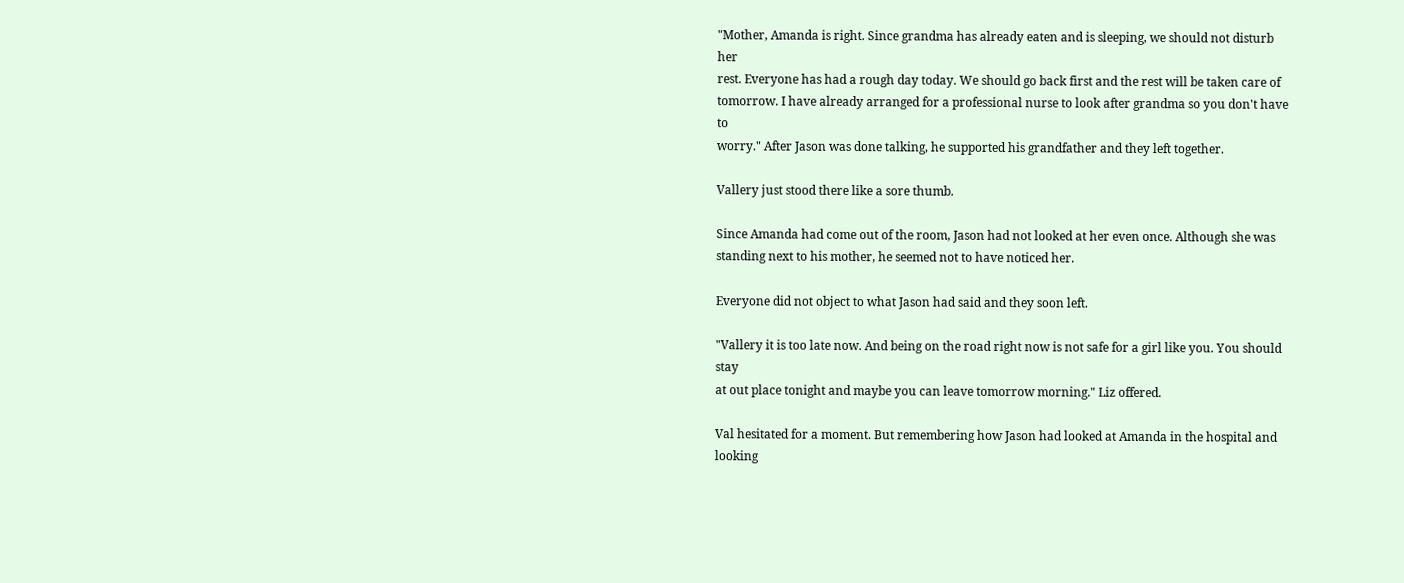"Mother, Amanda is right. Since grandma has already eaten and is sleeping, we should not disturb her
rest. Everyone has had a rough day today. We should go back first and the rest will be taken care of
tomorrow. I have already arranged for a professional nurse to look after grandma so you don't have to
worry." After Jason was done talking, he supported his grandfather and they left together.

Vallery just stood there like a sore thumb.

Since Amanda had come out of the room, Jason had not looked at her even once. Although she was
standing next to his mother, he seemed not to have noticed her.

Everyone did not object to what Jason had said and they soon left.

"Vallery it is too late now. And being on the road right now is not safe for a girl like you. You should stay
at out place tonight and maybe you can leave tomorrow morning." Liz offered.

Val hesitated for a moment. But remembering how Jason had looked at Amanda in the hospital and
looking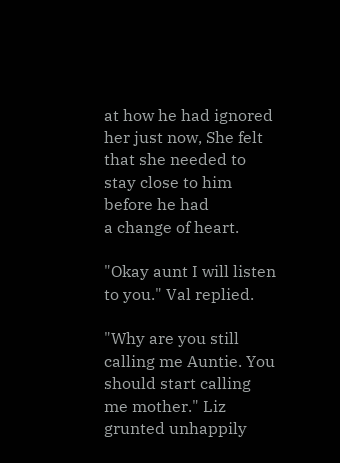at how he had ignored her just now, She felt that she needed to stay close to him before he had
a change of heart.

"Okay aunt I will listen to you." Val replied.

"Why are you still calling me Auntie. You should start calling me mother." Liz grunted unhappily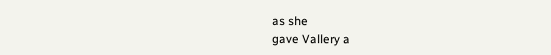as she
gave Vallery a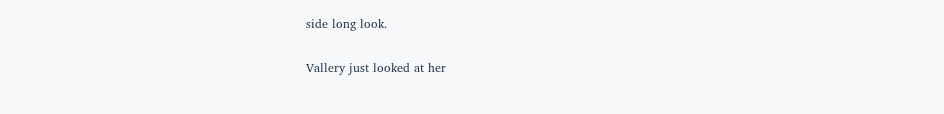side long look.

Vallery just looked at her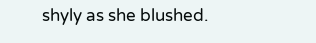shyly as she blushed.